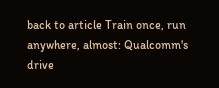back to article Train once, run anywhere, almost: Qualcomm's drive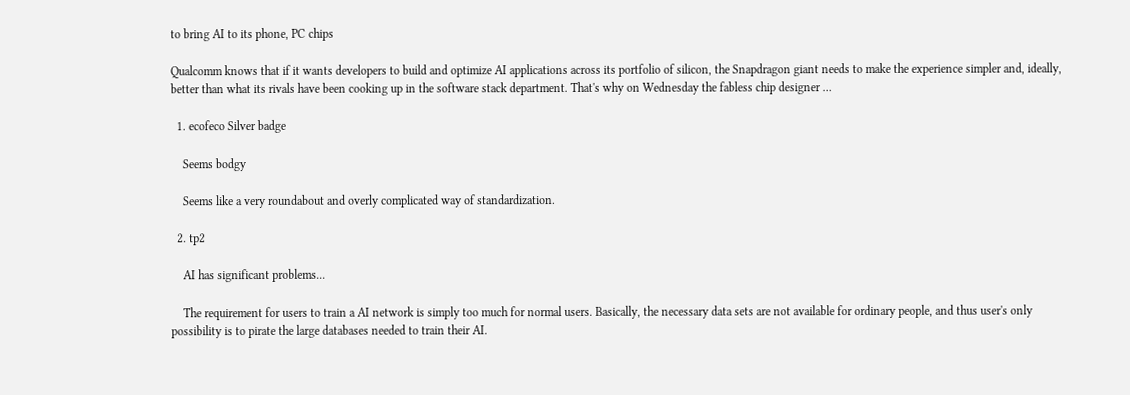to bring AI to its phone, PC chips

Qualcomm knows that if it wants developers to build and optimize AI applications across its portfolio of silicon, the Snapdragon giant needs to make the experience simpler and, ideally, better than what its rivals have been cooking up in the software stack department. That's why on Wednesday the fabless chip designer …

  1. ecofeco Silver badge

    Seems bodgy

    Seems like a very roundabout and overly complicated way of standardization.

  2. tp2

    AI has significant problems...

    The requirement for users to train a AI network is simply too much for normal users. Basically, the necessary data sets are not available for ordinary people, and thus user's only possibility is to pirate the large databases needed to train their AI.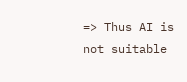=> Thus AI is not suitable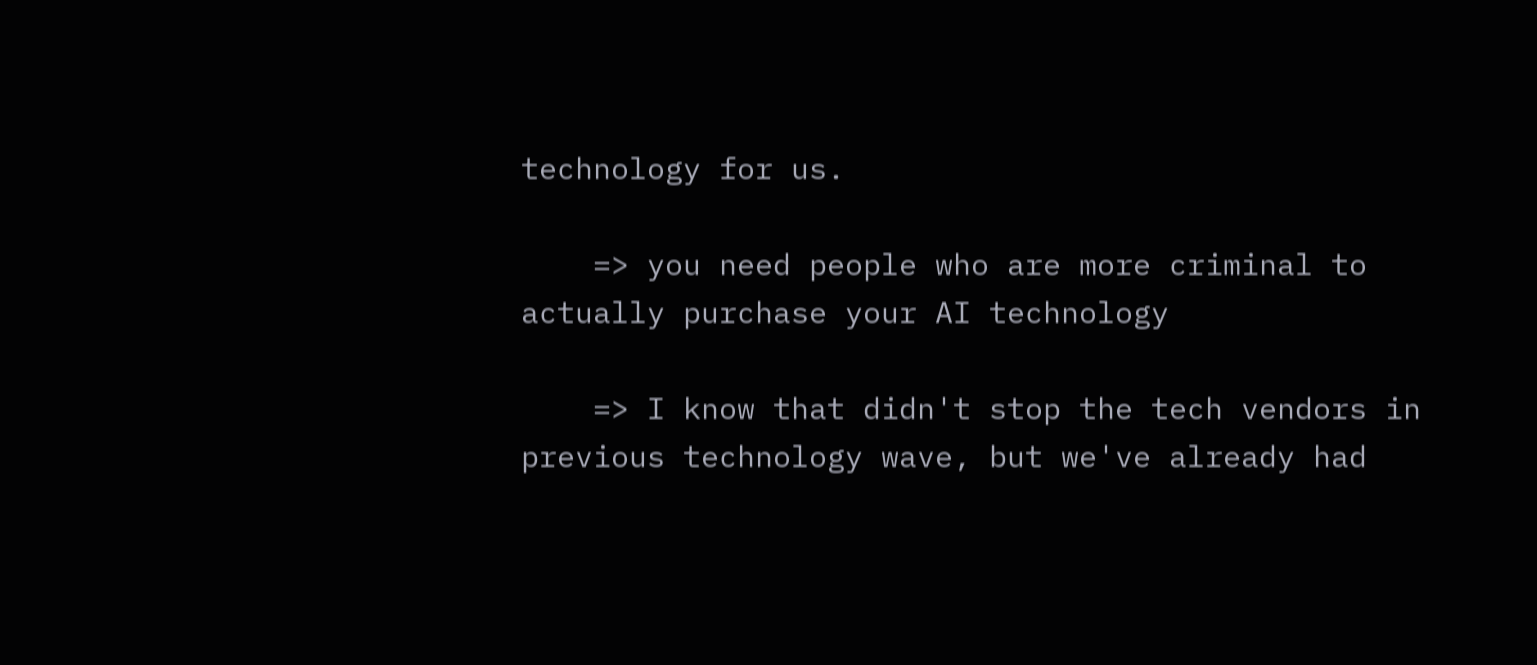technology for us.

    => you need people who are more criminal to actually purchase your AI technology

    => I know that didn't stop the tech vendors in previous technology wave, but we've already had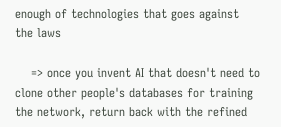enough of technologies that goes against the laws

    => once you invent AI that doesn't need to clone other people's databases for training the network, return back with the refined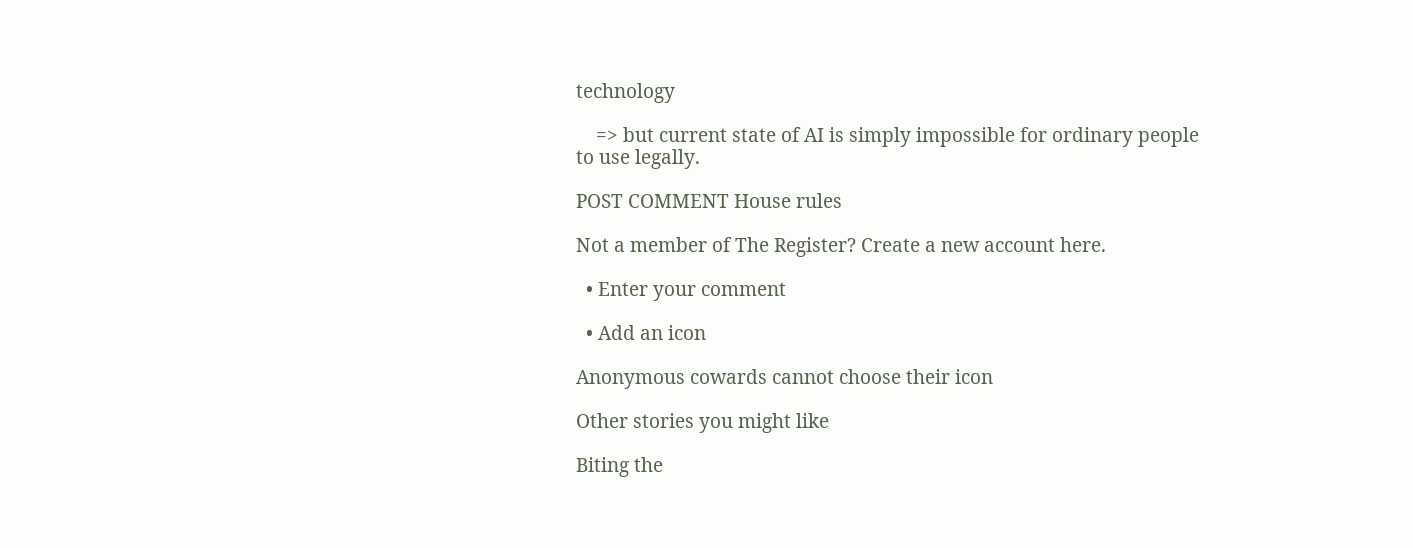technology

    => but current state of AI is simply impossible for ordinary people to use legally.

POST COMMENT House rules

Not a member of The Register? Create a new account here.

  • Enter your comment

  • Add an icon

Anonymous cowards cannot choose their icon

Other stories you might like

Biting the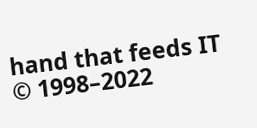hand that feeds IT © 1998–2022